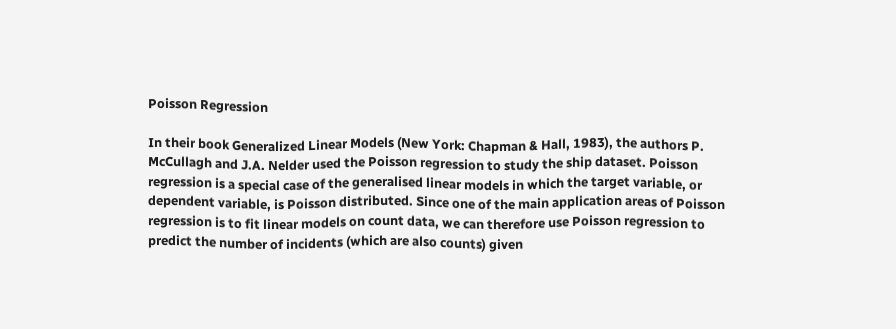Poisson Regression

In their book Generalized Linear Models (New York: Chapman & Hall, 1983), the authors P.
McCullagh and J.A. Nelder used the Poisson regression to study the ship dataset. Poisson
regression is a special case of the generalised linear models in which the target variable, or
dependent variable, is Poisson distributed. Since one of the main application areas of Poisson
regression is to fit linear models on count data, we can therefore use Poisson regression to
predict the number of incidents (which are also counts) given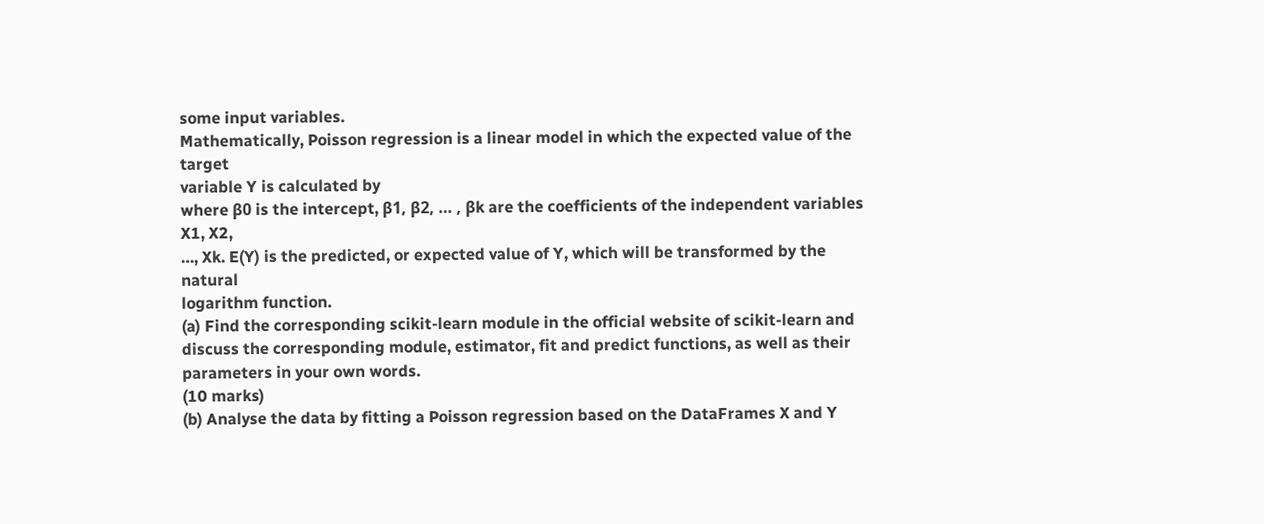some input variables.
Mathematically, Poisson regression is a linear model in which the expected value of the target
variable Y is calculated by
where β0 is the intercept, β1, β2, … , βk are the coefficients of the independent variables X1, X2,
…, Xk. E(Y) is the predicted, or expected value of Y, which will be transformed by the natural
logarithm function.
(a) Find the corresponding scikit-learn module in the official website of scikit-learn and
discuss the corresponding module, estimator, fit and predict functions, as well as their
parameters in your own words.
(10 marks)
(b) Analyse the data by fitting a Poisson regression based on the DataFrames X and Y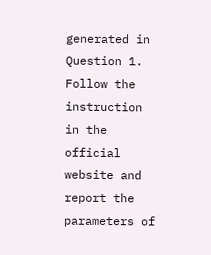generated in Question 1. Follow the instruction in the official website and report the
parameters of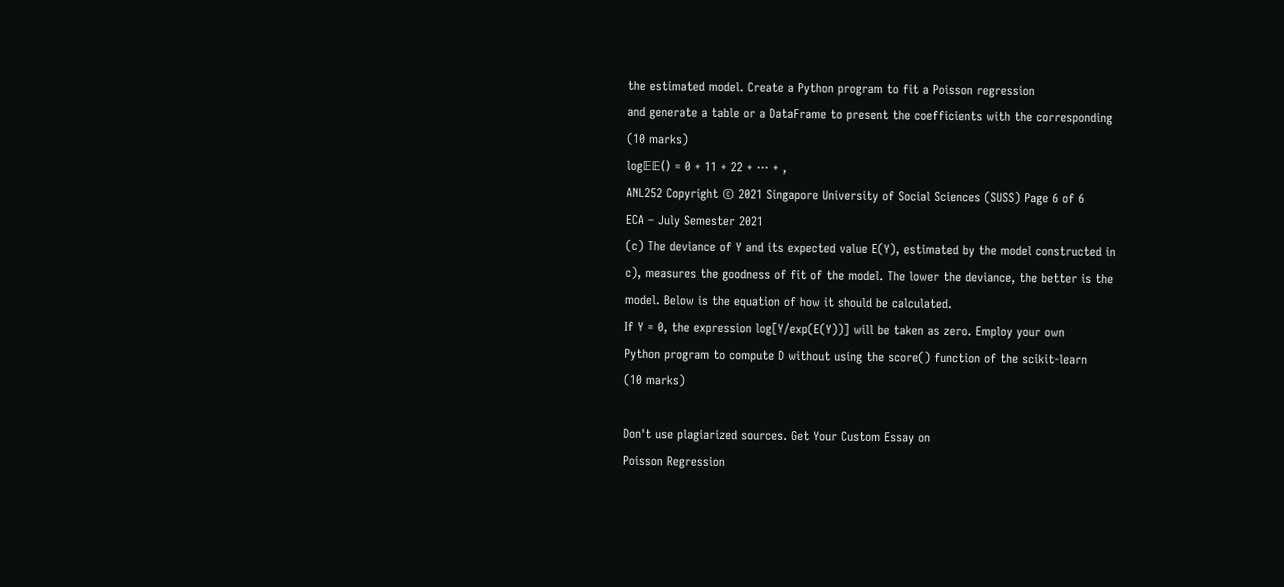the estimated model. Create a Python program to fit a Poisson regression
and generate a table or a DataFrame to present the coefficients with the corresponding
(10 marks)
log𝔼𝔼() = 0 + 11 + 22 + ⋯ + ,
ANL252 Copyright © 2021 Singapore University of Social Sciences (SUSS) Page 6 of 6
ECA – July Semester 2021
(c) The deviance of Y and its expected value E(Y), estimated by the model constructed in
c), measures the goodness of fit of the model. The lower the deviance, the better is the
model. Below is the equation of how it should be calculated.
If Y = 0, the expression log[Y/exp(E(Y))] will be taken as zero. Employ your own
Python program to compute D without using the score() function of the scikit-learn
(10 marks)

Don't use plagiarized sources. Get Your Custom Essay on
Poisson Regression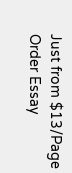Just from $13/Page
Order Essay